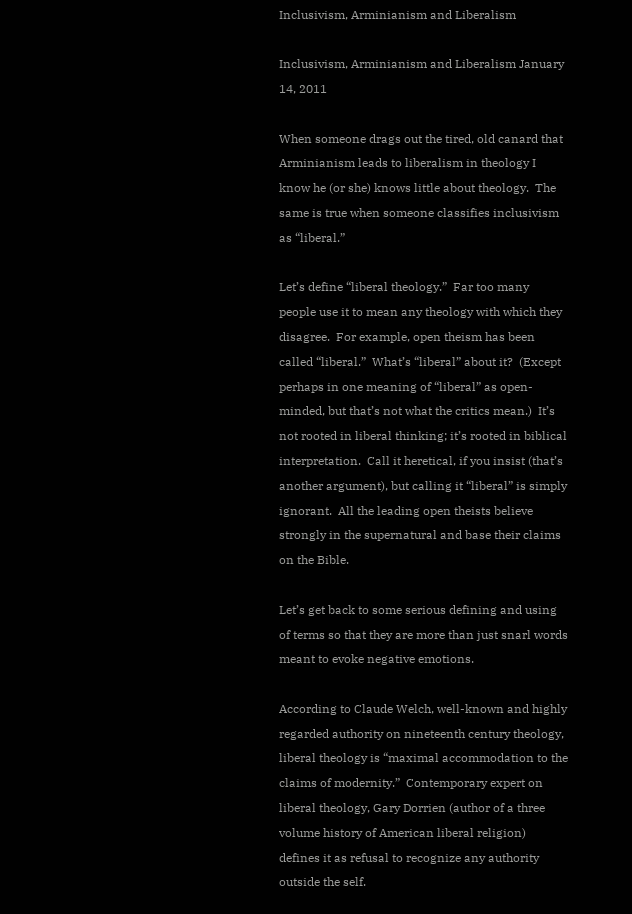Inclusivism, Arminianism and Liberalism

Inclusivism, Arminianism and Liberalism January 14, 2011

When someone drags out the tired, old canard that Arminianism leads to liberalism in theology I know he (or she) knows little about theology.  The same is true when someone classifies inclusivism as “liberal.”

Let’s define “liberal theology.”  Far too many people use it to mean any theology with which they disagree.  For example, open theism has been called “liberal.”  What’s “liberal” about it?  (Except perhaps in one meaning of “liberal” as open-minded, but that’s not what the critics mean.)  It’s not rooted in liberal thinking; it’s rooted in biblical interpretation.  Call it heretical, if you insist (that’s another argument), but calling it “liberal” is simply ignorant.  All the leading open theists believe strongly in the supernatural and base their claims on the Bible.

Let’s get back to some serious defining and using of terms so that they are more than just snarl words meant to evoke negative emotions.

According to Claude Welch, well-known and highly regarded authority on nineteenth century theology, liberal theology is “maximal accommodation to the claims of modernity.”  Contemporary expert on liberal theology, Gary Dorrien (author of a three volume history of American liberal religion) defines it as refusal to recognize any authority outside the self.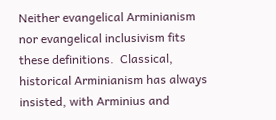Neither evangelical Arminianism nor evangelical inclusivism fits these definitions.  Classical, historical Arminianism has always insisted, with Arminius and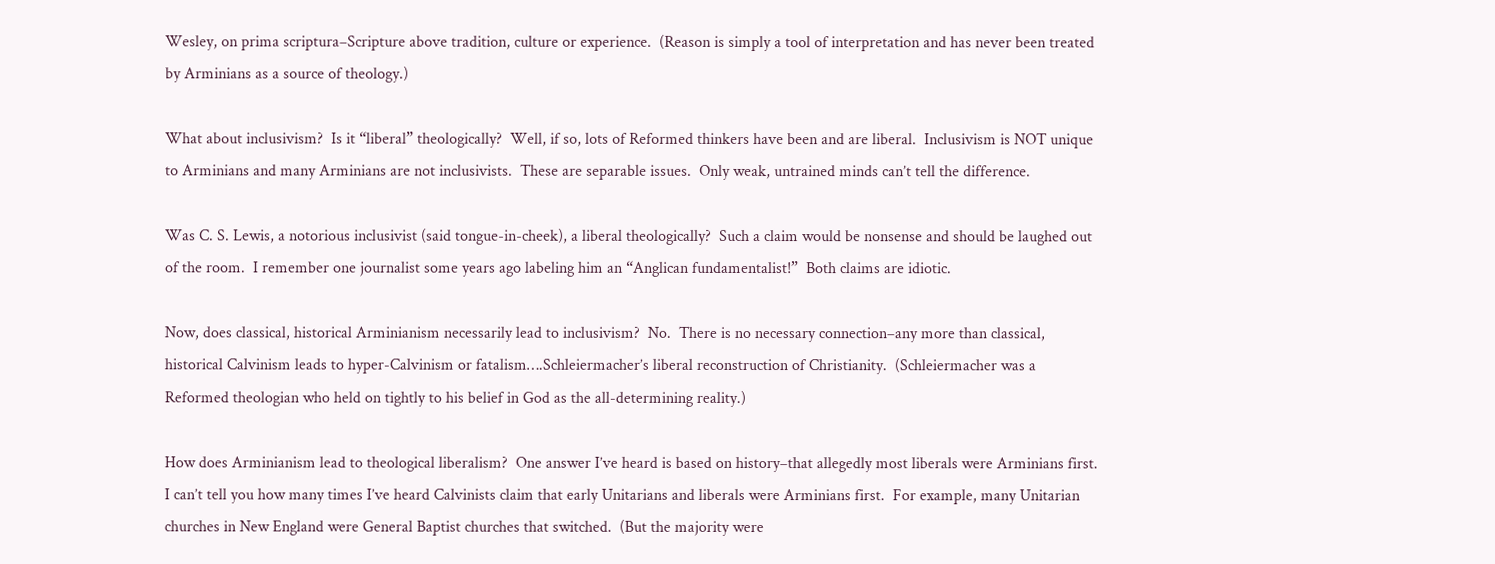Wesley, on prima scriptura–Scripture above tradition, culture or experience.  (Reason is simply a tool of interpretation and has never been treated by Arminians as a source of theology.)

What about inclusivism?  Is it “liberal” theologically?  Well, if so, lots of Reformed thinkers have been and are liberal.  Inclusivism is NOT unique to Arminians and many Arminians are not inclusivists.  These are separable issues.  Only weak, untrained minds can’t tell the difference.

Was C. S. Lewis, a notorious inclusivist (said tongue-in-cheek), a liberal theologically?  Such a claim would be nonsense and should be laughed out of the room.  I remember one journalist some years ago labeling him an “Anglican fundamentalist!”  Both claims are idiotic.

Now, does classical, historical Arminianism necessarily lead to inclusivism?  No.  There is no necessary connection–any more than classical, historical Calvinism leads to hyper-Calvinism or fatalism….Schleiermacher’s liberal reconstruction of Christianity.  (Schleiermacher was a Reformed theologian who held on tightly to his belief in God as the all-determining reality.)

How does Arminianism lead to theological liberalism?  One answer I’ve heard is based on history–that allegedly most liberals were Arminians first.  I can’t tell you how many times I’ve heard Calvinists claim that early Unitarians and liberals were Arminians first.  For example, many Unitarian churches in New England were General Baptist churches that switched.  (But the majority were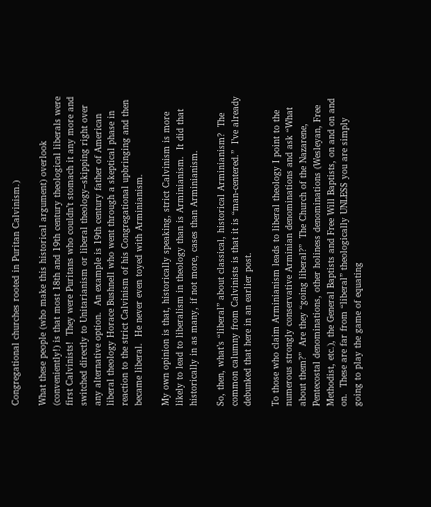Congregational churches rooted in Puritan Calvinism.)

What these people (who make this historical argument) overlook (conveniently!) is that most 18th and 19th century theological liberals were first Calvinists!  They were Puritans who couldn’t stomach it any more and switched directly to Unitarianism or liberal theology–skipping right over any alternative option.  An example is 19th century father of American liberal theology Horace Bushnell who went through a skeptical phase in reaction to the strict Calvinism of his Congregational upbringing and then became liberal.  He never even toyed with Arminianism.

My own opinion is that, historically speaking, strict Calvinism is more likely to lead to liberalism in theology than is Arminianism.  It did that historically in as many, if not more, cases than Arminianism.

So, then, what’s “liberal” about classical, historical Arminianism?  The common calumny from Calvinists is that it is “man-centered.”  I’ve already debunked that here in an earlier post.

To those who claim Arminianism leads to liberal theology I point to the numerous strongly conservative Arminian denominations and ask “What about them?”  Are they “going liberal?”  The Church of the Nazarene, Pentecostal denominations, other holiness denominations (Wesleyan, Free Methodist, etc.), the General Baptists and Free Will Baptists, on and on and on.  These are far from “liberal” theologically UNLESS you are simply going to play the game of equating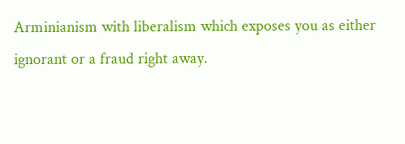Arminianism with liberalism which exposes you as either ignorant or a fraud right away.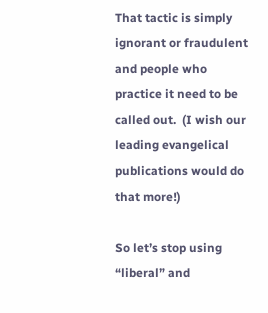That tactic is simply ignorant or fraudulent and people who practice it need to be called out.  (I wish our leading evangelical publications would do that more!)

So let’s stop using “liberal” and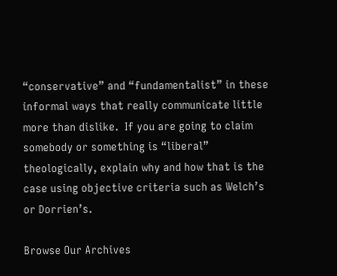“conservative” and “fundamentalist” in these informal ways that really communicate little more than dislike.  If you are going to claim somebody or something is “liberal” theologically, explain why and how that is the case using objective criteria such as Welch’s or Dorrien’s.

Browse Our Archives